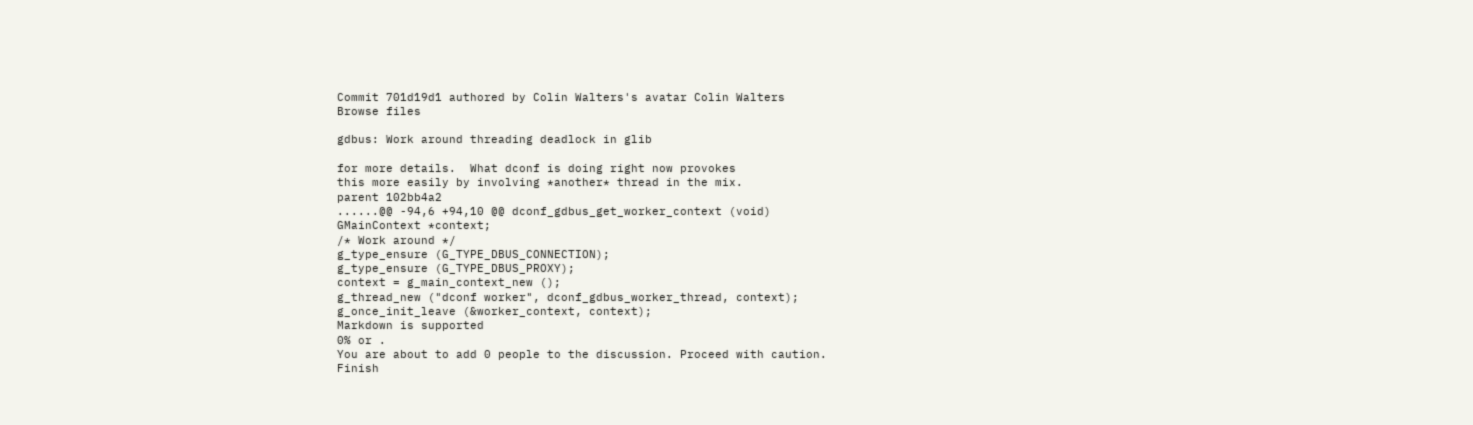Commit 701d19d1 authored by Colin Walters's avatar Colin Walters
Browse files

gdbus: Work around threading deadlock in glib

for more details.  What dconf is doing right now provokes
this more easily by involving *another* thread in the mix.
parent 102bb4a2
......@@ -94,6 +94,10 @@ dconf_gdbus_get_worker_context (void)
GMainContext *context;
/* Work around */
g_type_ensure (G_TYPE_DBUS_CONNECTION);
g_type_ensure (G_TYPE_DBUS_PROXY);
context = g_main_context_new ();
g_thread_new ("dconf worker", dconf_gdbus_worker_thread, context);
g_once_init_leave (&worker_context, context);
Markdown is supported
0% or .
You are about to add 0 people to the discussion. Proceed with caution.
Finish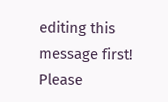editing this message first!
Please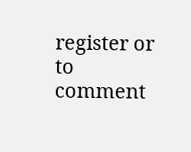register or to comment